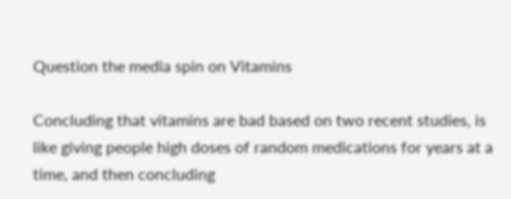Question the media spin on Vitamins

Concluding that vitamins are bad based on two recent studies, is like giving people high doses of random medications for years at a time, and then concluding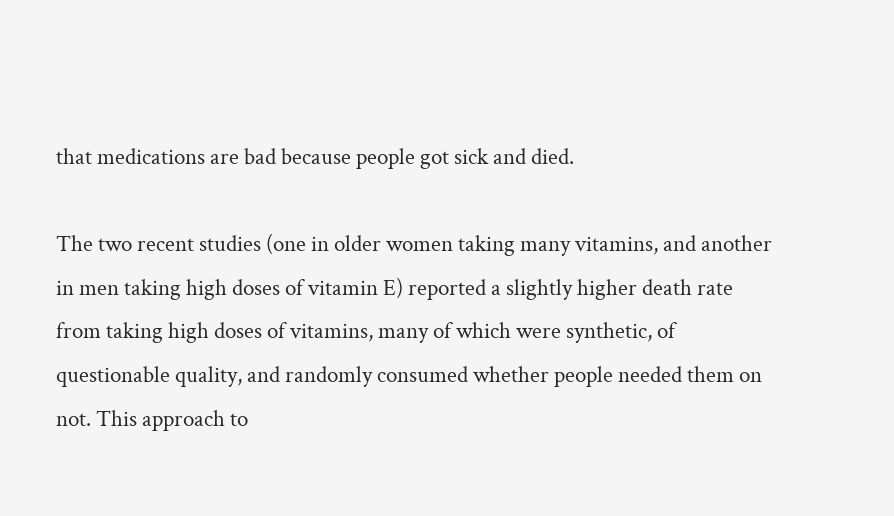that medications are bad because people got sick and died.

The two recent studies (one in older women taking many vitamins, and another in men taking high doses of vitamin E) reported a slightly higher death rate from taking high doses of vitamins, many of which were synthetic, of questionable quality, and randomly consumed whether people needed them on not. This approach to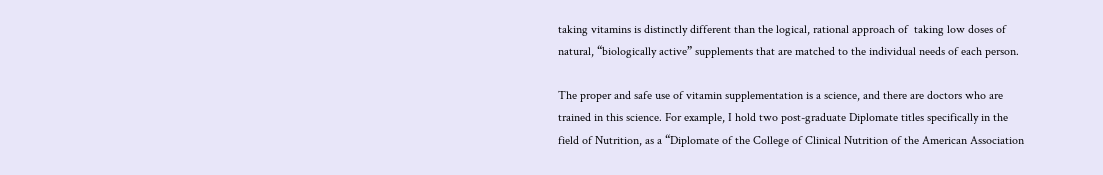taking vitamins is distinctly different than the logical, rational approach of  taking low doses of natural, “biologically active” supplements that are matched to the individual needs of each person.

The proper and safe use of vitamin supplementation is a science, and there are doctors who are trained in this science. For example, I hold two post-graduate Diplomate titles specifically in the field of Nutrition, as a “Diplomate of the College of Clinical Nutrition of the American Association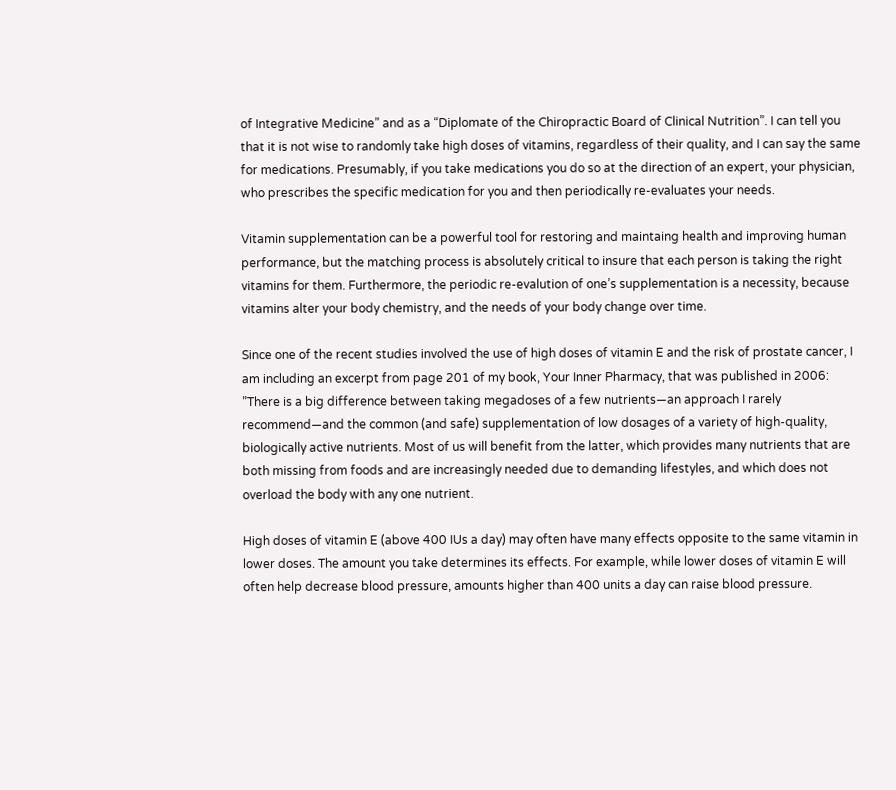of Integrative Medicine” and as a “Diplomate of the Chiropractic Board of Clinical Nutrition”. I can tell you that it is not wise to randomly take high doses of vitamins, regardless of their quality, and I can say the same for medications. Presumably, if you take medications you do so at the direction of an expert, your physician, who prescribes the specific medication for you and then periodically re-evaluates your needs.

Vitamin supplementation can be a powerful tool for restoring and maintaing health and improving human performance, but the matching process is absolutely critical to insure that each person is taking the right vitamins for them. Furthermore, the periodic re-evalution of one’s supplementation is a necessity, because vitamins alter your body chemistry, and the needs of your body change over time.

Since one of the recent studies involved the use of high doses of vitamin E and the risk of prostate cancer, I am including an excerpt from page 201 of my book, Your Inner Pharmacy, that was published in 2006:   ”There is a big difference between taking megadoses of a few nutrients—an approach I rarely recommend—and the common (and safe) supplementation of low dosages of a variety of high-quality, biologically active nutrients. Most of us will benefit from the latter, which provides many nutrients that are both missing from foods and are increasingly needed due to demanding lifestyles, and which does not overload the body with any one nutrient.

High doses of vitamin E (above 400 IUs a day) may often have many effects opposite to the same vitamin in lower doses. The amount you take determines its effects. For example, while lower doses of vitamin E will often help decrease blood pressure, amounts higher than 400 units a day can raise blood pressure.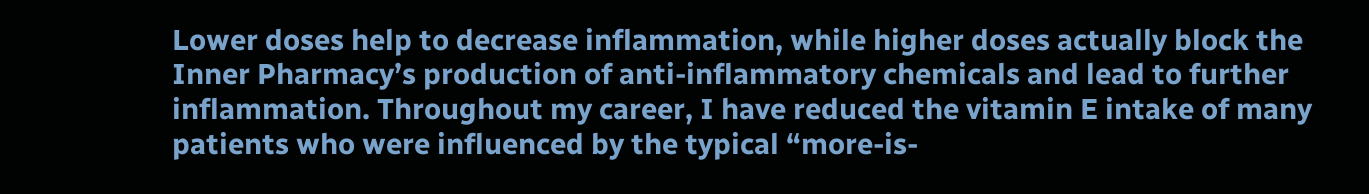Lower doses help to decrease inflammation, while higher doses actually block the Inner Pharmacy’s production of anti-inflammatory chemicals and lead to further inflammation. Throughout my career, I have reduced the vitamin E intake of many patients who were influenced by the typical “more-is-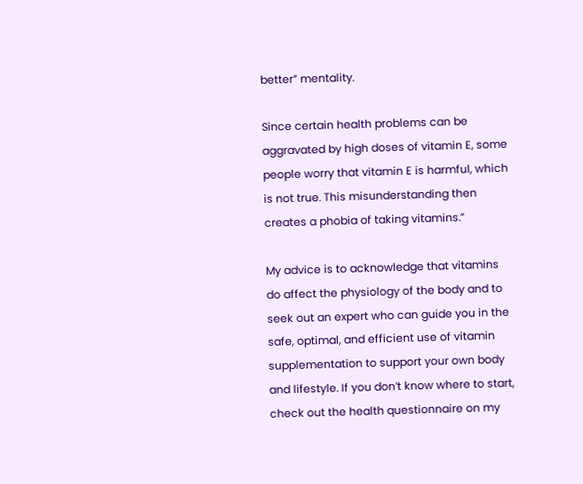better” mentality.

Since certain health problems can be aggravated by high doses of vitamin E, some people worry that vitamin E is harmful, which is not true. This misunderstanding then creates a phobia of taking vitamins.”

My advice is to acknowledge that vitamins do affect the physiology of the body and to seek out an expert who can guide you in the safe, optimal, and efficient use of vitamin supplementation to support your own body and lifestyle. If you don’t know where to start, check out the health questionnaire on my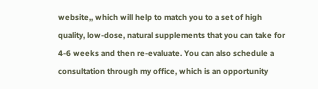website,, which will help to match you to a set of high quality, low-dose, natural supplements that you can take for 4-6 weeks and then re-evaluate. You can also schedule a consultation through my office, which is an opportunity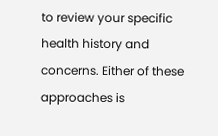to review your specific health history and concerns. Either of these approaches is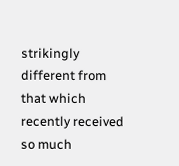strikingly different from that which recently received so much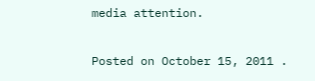media attention.

Posted on October 15, 2011 .